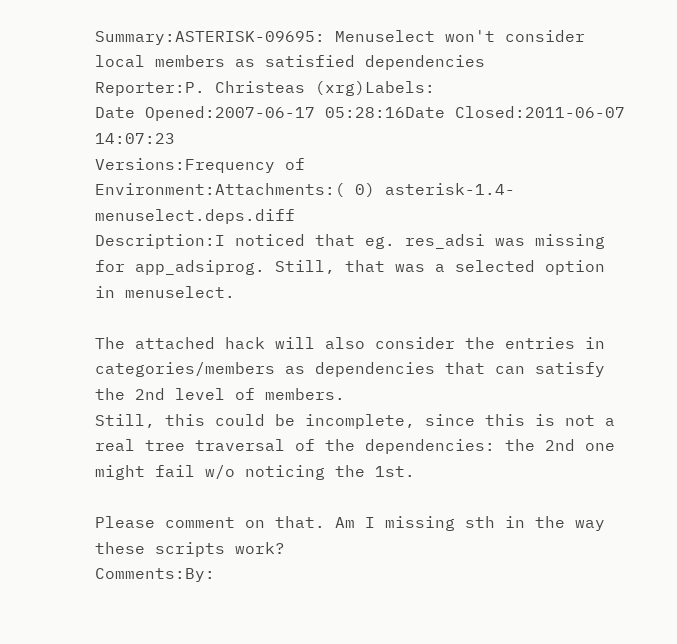Summary:ASTERISK-09695: Menuselect won't consider local members as satisfied dependencies
Reporter:P. Christeas (xrg)Labels:
Date Opened:2007-06-17 05:28:16Date Closed:2011-06-07 14:07:23
Versions:Frequency of
Environment:Attachments:( 0) asterisk-1.4-menuselect.deps.diff
Description:I noticed that eg. res_adsi was missing for app_adsiprog. Still, that was a selected option in menuselect.

The attached hack will also consider the entries in categories/members as dependencies that can satisfy the 2nd level of members.
Still, this could be incomplete, since this is not a real tree traversal of the dependencies: the 2nd one might fail w/o noticing the 1st.

Please comment on that. Am I missing sth in the way these scripts work?
Comments:By: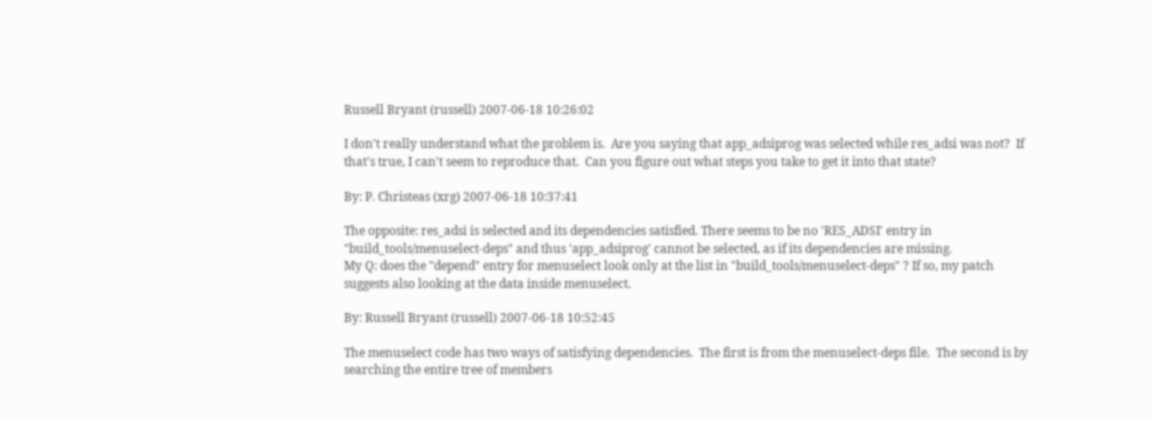Russell Bryant (russell) 2007-06-18 10:26:02

I don't really understand what the problem is.  Are you saying that app_adsiprog was selected while res_adsi was not?  If that's true, I can't seem to reproduce that.  Can you figure out what steps you take to get it into that state?

By: P. Christeas (xrg) 2007-06-18 10:37:41

The opposite: res_adsi is selected and its dependencies satisfied. There seems to be no 'RES_ADSI' entry in "build_tools/menuselect-deps" and thus 'app_adsiprog' cannot be selected, as if its dependencies are missing.
My Q: does the "depend" entry for menuselect look only at the list in "build_tools/menuselect-deps" ? If so, my patch suggests also looking at the data inside menuselect.

By: Russell Bryant (russell) 2007-06-18 10:52:45

The menuselect code has two ways of satisfying dependencies.  The first is from the menuselect-deps file.  The second is by searching the entire tree of members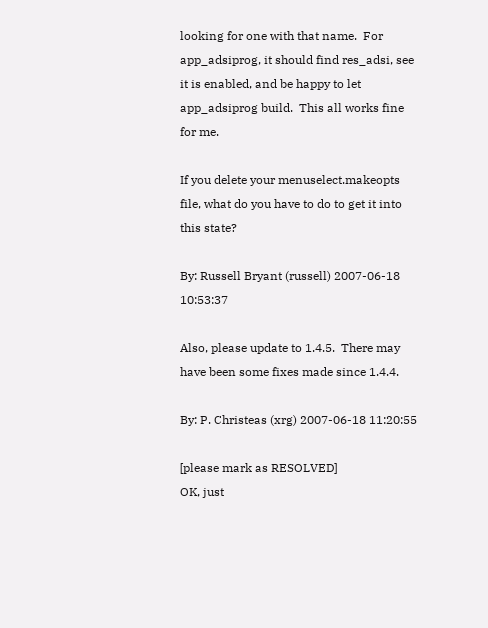looking for one with that name.  For app_adsiprog, it should find res_adsi, see it is enabled, and be happy to let app_adsiprog build.  This all works fine for me.

If you delete your menuselect.makeopts file, what do you have to do to get it into this state?

By: Russell Bryant (russell) 2007-06-18 10:53:37

Also, please update to 1.4.5.  There may have been some fixes made since 1.4.4.

By: P. Christeas (xrg) 2007-06-18 11:20:55

[please mark as RESOLVED]
OK, just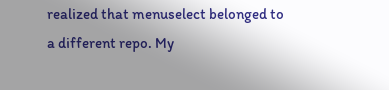realized that menuselect belonged to a different repo. My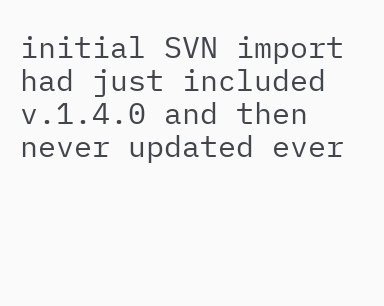initial SVN import had just included v.1.4.0 and then never updated ever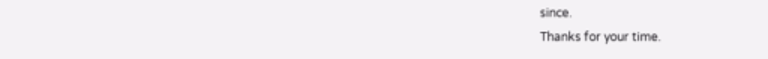since.
Thanks for your time.